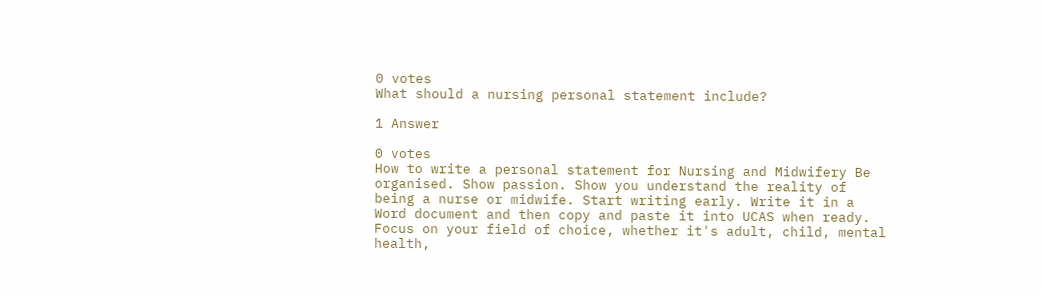0 votes
What should a nursing personal statement include?

1 Answer

0 votes
How to write a personal statement for Nursing and Midwifery Be organised. Show passion. Show you understand the reality of being a nurse or midwife. Start writing early. Write it in a Word document and then copy and paste it into UCAS when ready. Focus on your field of choice, whether it's adult, child, mental health,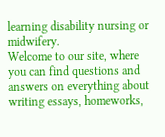learning disability nursing or midwifery.
Welcome to our site, where you can find questions and answers on everything about writing essays, homeworks,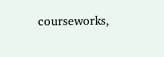courseworks,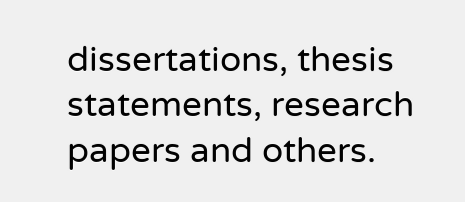dissertations, thesis statements, research papers and others.